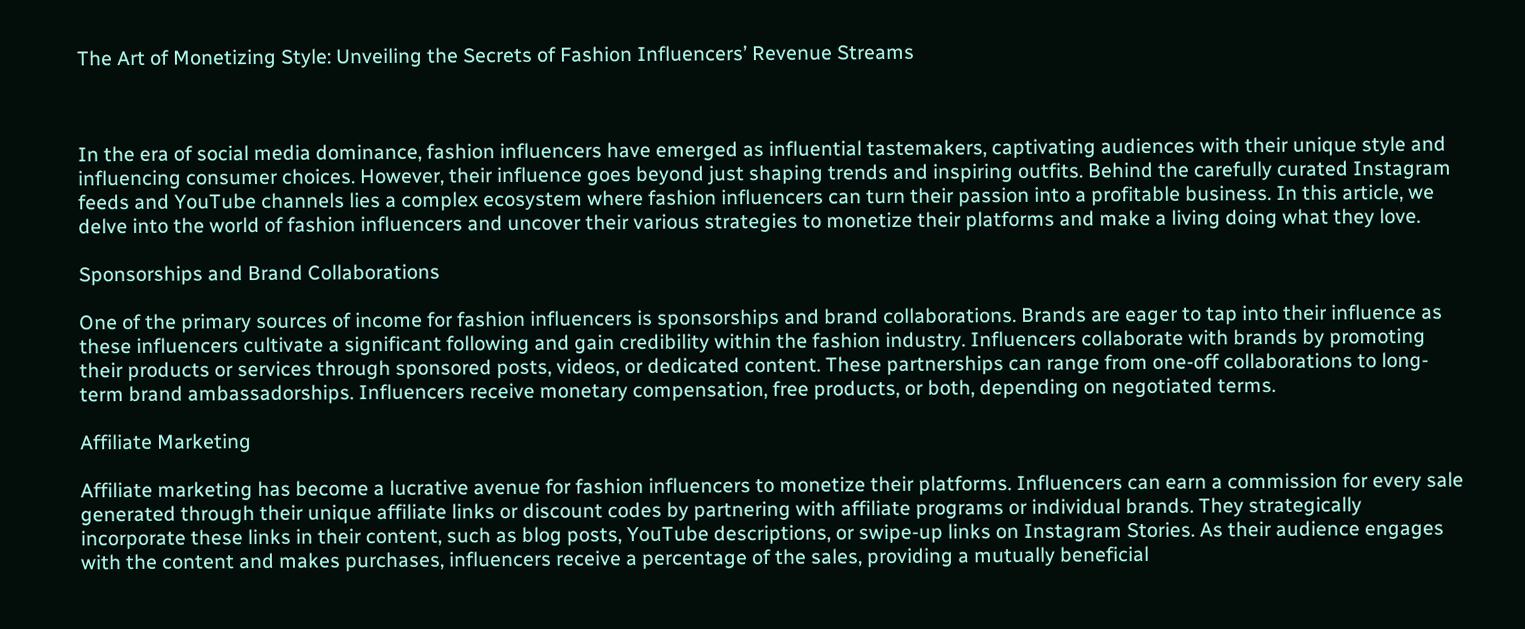The Art of Monetizing Style: Unveiling the Secrets of Fashion Influencers’ Revenue Streams



In the era of social media dominance, fashion influencers have emerged as influential tastemakers, captivating audiences with their unique style and influencing consumer choices. However, their influence goes beyond just shaping trends and inspiring outfits. Behind the carefully curated Instagram feeds and YouTube channels lies a complex ecosystem where fashion influencers can turn their passion into a profitable business. In this article, we delve into the world of fashion influencers and uncover their various strategies to monetize their platforms and make a living doing what they love.

Sponsorships and Brand Collaborations

One of the primary sources of income for fashion influencers is sponsorships and brand collaborations. Brands are eager to tap into their influence as these influencers cultivate a significant following and gain credibility within the fashion industry. Influencers collaborate with brands by promoting their products or services through sponsored posts, videos, or dedicated content. These partnerships can range from one-off collaborations to long-term brand ambassadorships. Influencers receive monetary compensation, free products, or both, depending on negotiated terms.

Affiliate Marketing

Affiliate marketing has become a lucrative avenue for fashion influencers to monetize their platforms. Influencers can earn a commission for every sale generated through their unique affiliate links or discount codes by partnering with affiliate programs or individual brands. They strategically incorporate these links in their content, such as blog posts, YouTube descriptions, or swipe-up links on Instagram Stories. As their audience engages with the content and makes purchases, influencers receive a percentage of the sales, providing a mutually beneficial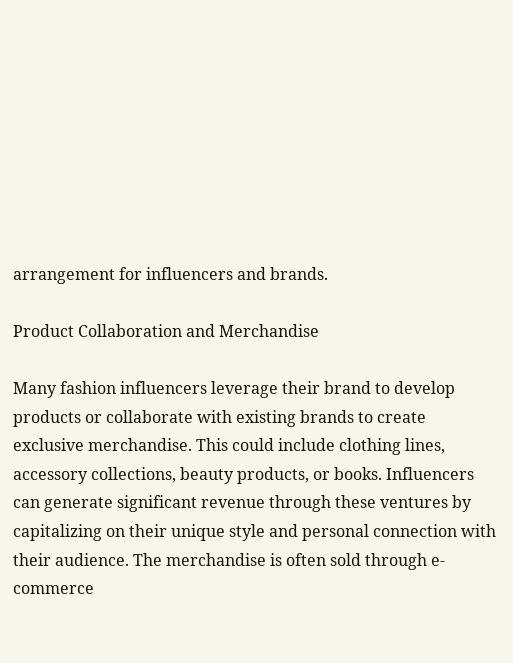arrangement for influencers and brands.

Product Collaboration and Merchandise

Many fashion influencers leverage their brand to develop products or collaborate with existing brands to create exclusive merchandise. This could include clothing lines, accessory collections, beauty products, or books. Influencers can generate significant revenue through these ventures by capitalizing on their unique style and personal connection with their audience. The merchandise is often sold through e-commerce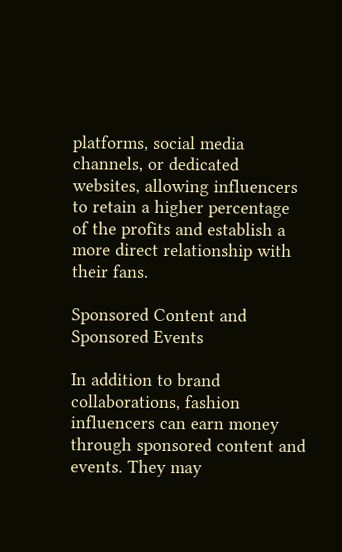platforms, social media channels, or dedicated websites, allowing influencers to retain a higher percentage of the profits and establish a more direct relationship with their fans.

Sponsored Content and Sponsored Events

In addition to brand collaborations, fashion influencers can earn money through sponsored content and events. They may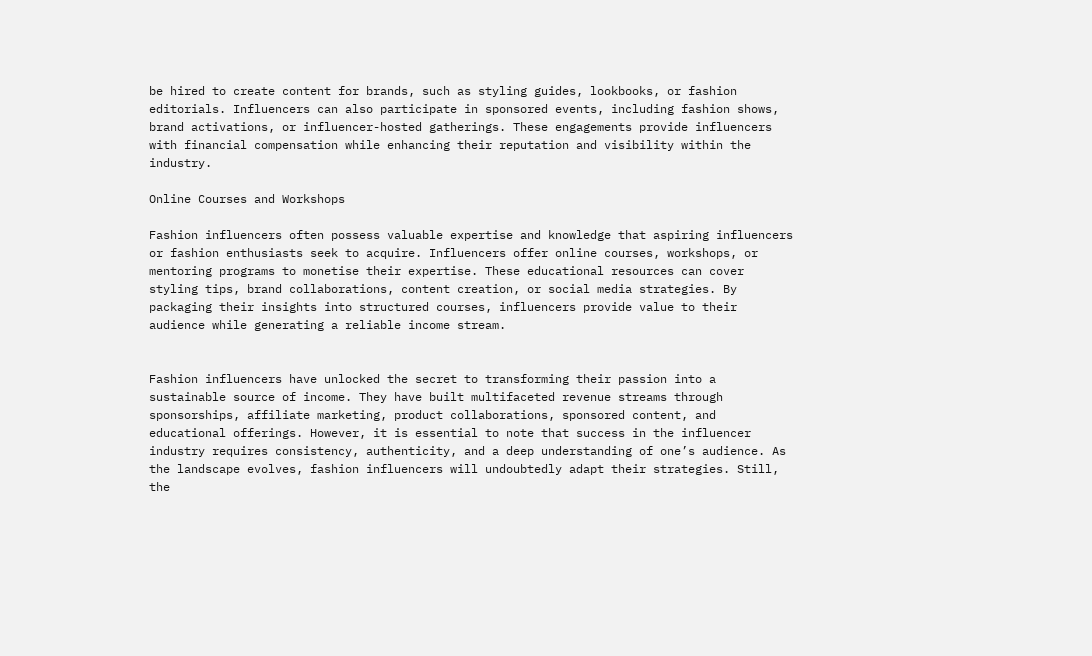be hired to create content for brands, such as styling guides, lookbooks, or fashion editorials. Influencers can also participate in sponsored events, including fashion shows, brand activations, or influencer-hosted gatherings. These engagements provide influencers with financial compensation while enhancing their reputation and visibility within the industry.

Online Courses and Workshops

Fashion influencers often possess valuable expertise and knowledge that aspiring influencers or fashion enthusiasts seek to acquire. Influencers offer online courses, workshops, or mentoring programs to monetise their expertise. These educational resources can cover styling tips, brand collaborations, content creation, or social media strategies. By packaging their insights into structured courses, influencers provide value to their audience while generating a reliable income stream.


Fashion influencers have unlocked the secret to transforming their passion into a sustainable source of income. They have built multifaceted revenue streams through sponsorships, affiliate marketing, product collaborations, sponsored content, and educational offerings. However, it is essential to note that success in the influencer industry requires consistency, authenticity, and a deep understanding of one’s audience. As the landscape evolves, fashion influencers will undoubtedly adapt their strategies. Still, the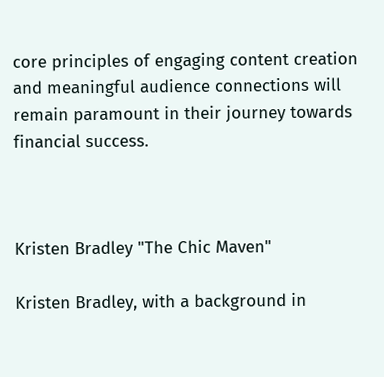core principles of engaging content creation and meaningful audience connections will remain paramount in their journey towards financial success.



Kristen Bradley "The Chic Maven"

Kristen Bradley, with a background in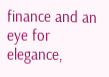finance and an eye for elegance,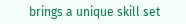brings a unique skill set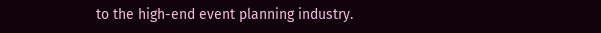to the high-end event planning industry.